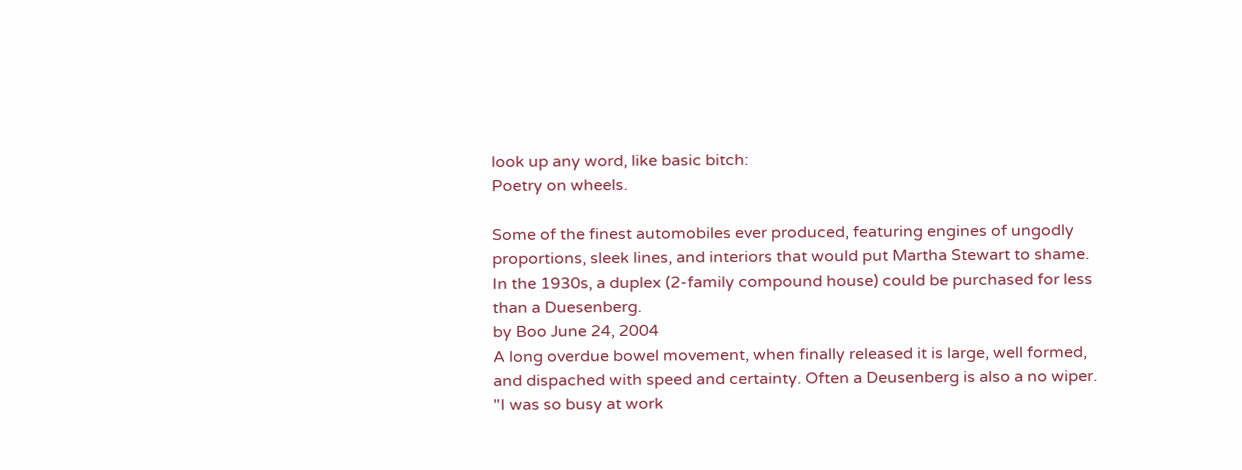look up any word, like basic bitch:
Poetry on wheels.

Some of the finest automobiles ever produced, featuring engines of ungodly proportions, sleek lines, and interiors that would put Martha Stewart to shame.
In the 1930s, a duplex (2-family compound house) could be purchased for less than a Duesenberg.
by Boo June 24, 2004
A long overdue bowel movement, when finally released it is large, well formed, and dispached with speed and certainty. Often a Deusenberg is also a no wiper.
"I was so busy at work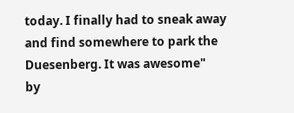today. I finally had to sneak away and find somewhere to park the Duesenberg. It was awesome"
by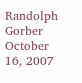Randolph Gorber October 16, 2007